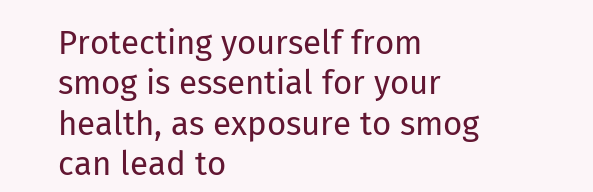Protecting yourself from smog is essential for your health, as exposure to smog can lead to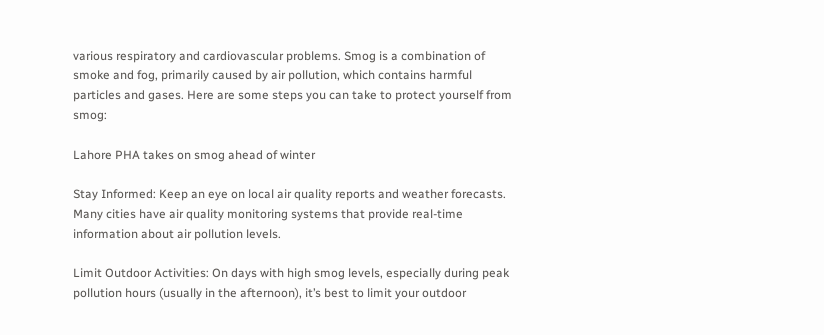various respiratory and cardiovascular problems. Smog is a combination of smoke and fog, primarily caused by air pollution, which contains harmful particles and gases. Here are some steps you can take to protect yourself from smog:

Lahore PHA takes on smog ahead of winter

Stay Informed: Keep an eye on local air quality reports and weather forecasts. Many cities have air quality monitoring systems that provide real-time information about air pollution levels.

Limit Outdoor Activities: On days with high smog levels, especially during peak pollution hours (usually in the afternoon), it’s best to limit your outdoor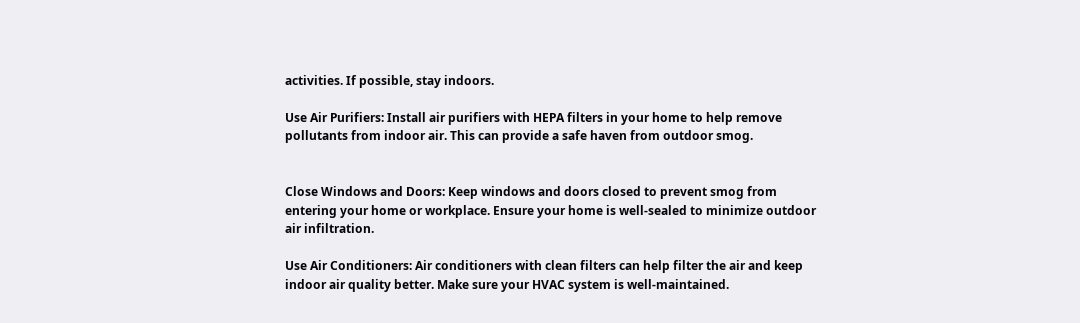activities. If possible, stay indoors.

Use Air Purifiers: Install air purifiers with HEPA filters in your home to help remove pollutants from indoor air. This can provide a safe haven from outdoor smog.


Close Windows and Doors: Keep windows and doors closed to prevent smog from entering your home or workplace. Ensure your home is well-sealed to minimize outdoor air infiltration.

Use Air Conditioners: Air conditioners with clean filters can help filter the air and keep indoor air quality better. Make sure your HVAC system is well-maintained.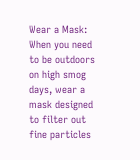Wear a Mask: When you need to be outdoors on high smog days, wear a mask designed to filter out fine particles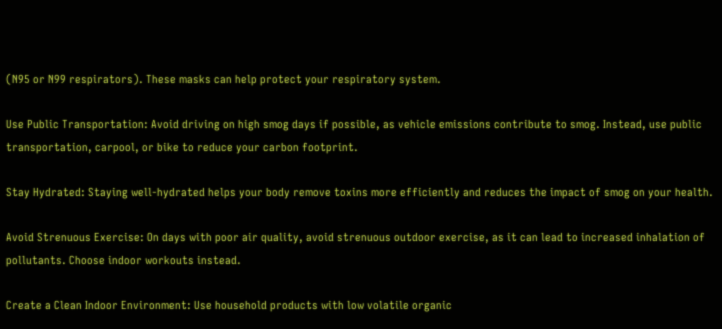(N95 or N99 respirators). These masks can help protect your respiratory system.

Use Public Transportation: Avoid driving on high smog days if possible, as vehicle emissions contribute to smog. Instead, use public transportation, carpool, or bike to reduce your carbon footprint.

Stay Hydrated: Staying well-hydrated helps your body remove toxins more efficiently and reduces the impact of smog on your health.

Avoid Strenuous Exercise: On days with poor air quality, avoid strenuous outdoor exercise, as it can lead to increased inhalation of pollutants. Choose indoor workouts instead.

Create a Clean Indoor Environment: Use household products with low volatile organic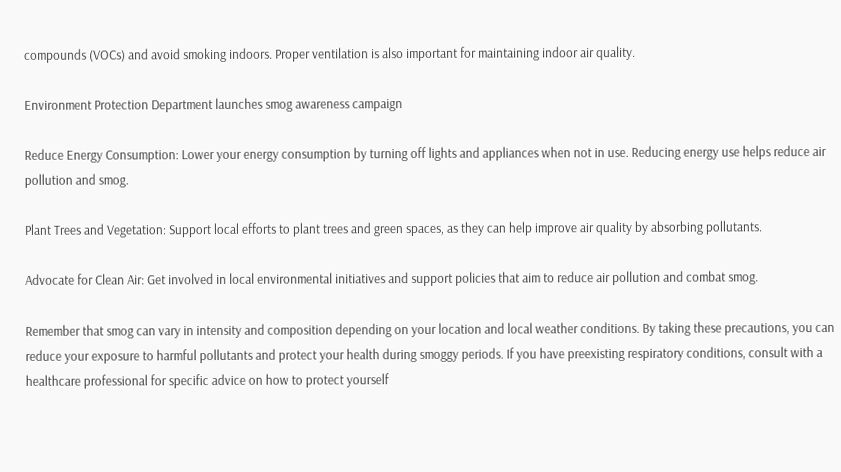compounds (VOCs) and avoid smoking indoors. Proper ventilation is also important for maintaining indoor air quality.

Environment Protection Department launches smog awareness campaign

Reduce Energy Consumption: Lower your energy consumption by turning off lights and appliances when not in use. Reducing energy use helps reduce air pollution and smog.

Plant Trees and Vegetation: Support local efforts to plant trees and green spaces, as they can help improve air quality by absorbing pollutants.

Advocate for Clean Air: Get involved in local environmental initiatives and support policies that aim to reduce air pollution and combat smog.

Remember that smog can vary in intensity and composition depending on your location and local weather conditions. By taking these precautions, you can reduce your exposure to harmful pollutants and protect your health during smoggy periods. If you have preexisting respiratory conditions, consult with a healthcare professional for specific advice on how to protect yourself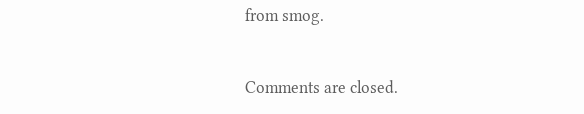from smog.


Comments are closed.